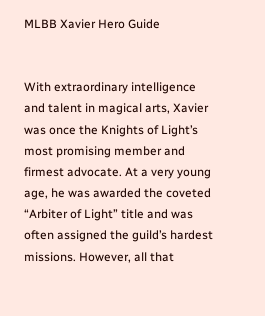MLBB Xavier Hero Guide


With extraordinary intelligence and talent in magical arts, Xavier was once the Knights of Light’s most promising member and firmest advocate. At a very young age, he was awarded the coveted “Arbiter of Light” title and was often assigned the guild’s hardest missions. However, all that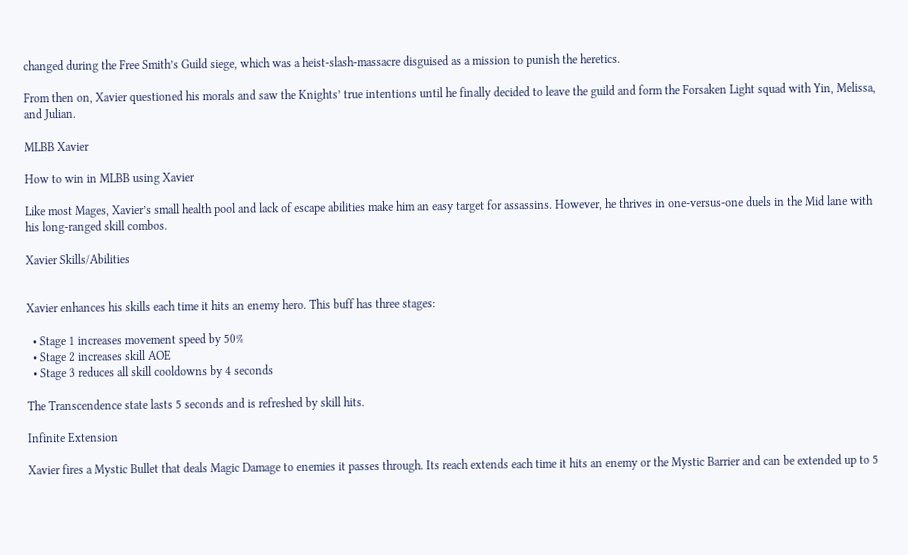changed during the Free Smith’s Guild siege, which was a heist-slash-massacre disguised as a mission to punish the heretics.

From then on, Xavier questioned his morals and saw the Knights’ true intentions until he finally decided to leave the guild and form the Forsaken Light squad with Yin, Melissa, and Julian.

MLBB Xavier

How to win in MLBB using Xavier

Like most Mages, Xavier’s small health pool and lack of escape abilities make him an easy target for assassins. However, he thrives in one-versus-one duels in the Mid lane with his long-ranged skill combos.

Xavier Skills/Abilities


Xavier enhances his skills each time it hits an enemy hero. This buff has three stages:

  • Stage 1 increases movement speed by 50%
  • Stage 2 increases skill AOE
  • Stage 3 reduces all skill cooldowns by 4 seconds

The Transcendence state lasts 5 seconds and is refreshed by skill hits.

Infinite Extension

Xavier fires a Mystic Bullet that deals Magic Damage to enemies it passes through. Its reach extends each time it hits an enemy or the Mystic Barrier and can be extended up to 5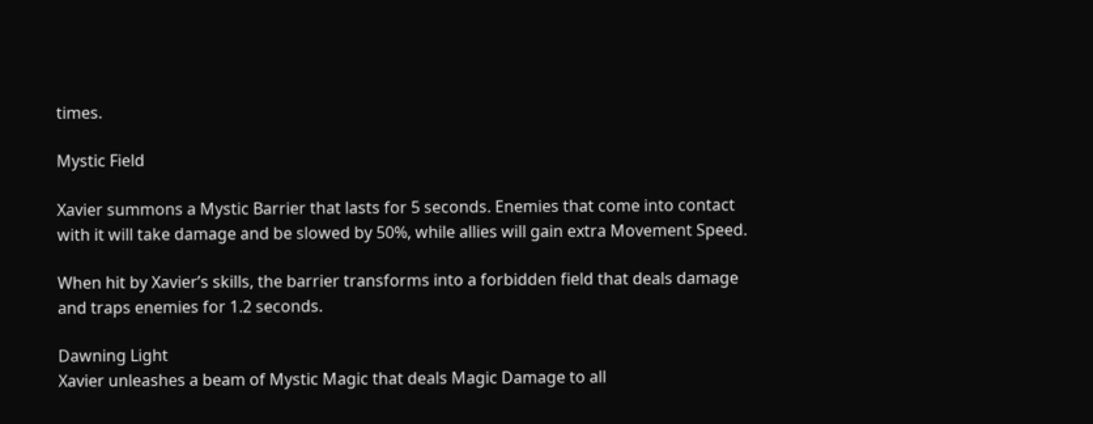times.

Mystic Field

Xavier summons a Mystic Barrier that lasts for 5 seconds. Enemies that come into contact with it will take damage and be slowed by 50%, while allies will gain extra Movement Speed.

When hit by Xavier’s skills, the barrier transforms into a forbidden field that deals damage and traps enemies for 1.2 seconds.

Dawning Light
Xavier unleashes a beam of Mystic Magic that deals Magic Damage to all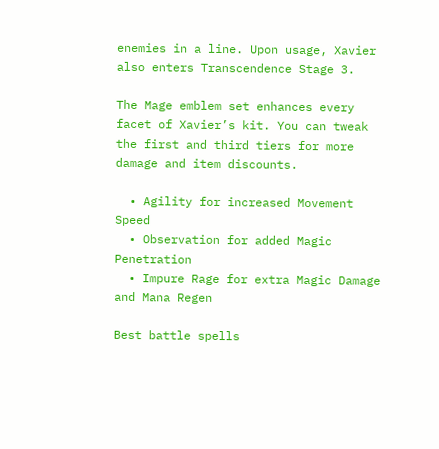enemies in a line. Upon usage, Xavier also enters Transcendence Stage 3.

The Mage emblem set enhances every facet of Xavier’s kit. You can tweak the first and third tiers for more damage and item discounts.

  • Agility for increased Movement Speed
  • Observation for added Magic Penetration
  • Impure Rage for extra Magic Damage and Mana Regen

Best battle spells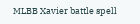MLBB Xavier battle spell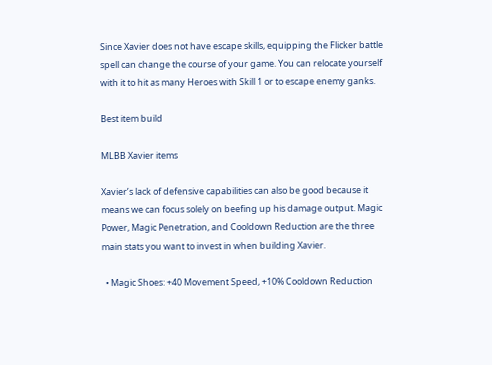Since Xavier does not have escape skills, equipping the Flicker battle spell can change the course of your game. You can relocate yourself with it to hit as many Heroes with Skill 1 or to escape enemy ganks.

Best item build

MLBB Xavier items

Xavier’s lack of defensive capabilities can also be good because it means we can focus solely on beefing up his damage output. Magic Power, Magic Penetration, and Cooldown Reduction are the three main stats you want to invest in when building Xavier.

  • Magic Shoes: +40 Movement Speed, +10% Cooldown Reduction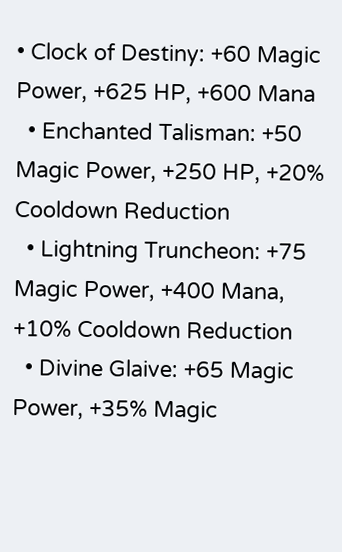• Clock of Destiny: +60 Magic Power, +625 HP, +600 Mana
  • Enchanted Talisman: +50 Magic Power, +250 HP, +20% Cooldown Reduction
  • Lightning Truncheon: +75 Magic Power, +400 Mana, +10% Cooldown Reduction
  • Divine Glaive: +65 Magic Power, +35% Magic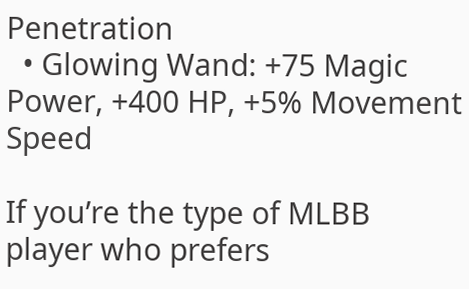Penetration
  • Glowing Wand: +75 Magic Power, +400 HP, +5% Movement Speed

If you’re the type of MLBB player who prefers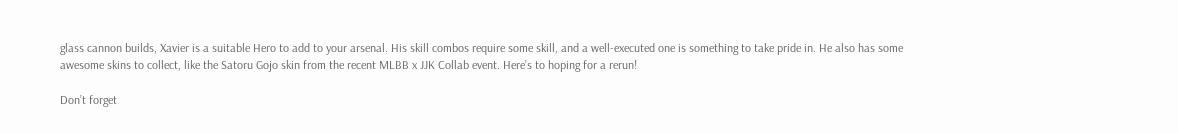glass cannon builds, Xavier is a suitable Hero to add to your arsenal. His skill combos require some skill, and a well-executed one is something to take pride in. He also has some awesome skins to collect, like the Satoru Gojo skin from the recent MLBB x JJK Collab event. Here’s to hoping for a rerun!

Don’t forget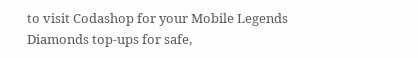to visit Codashop for your Mobile Legends Diamonds top-ups for safe,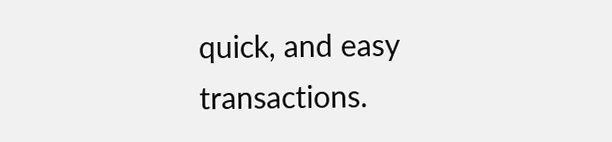quick, and easy transactions.